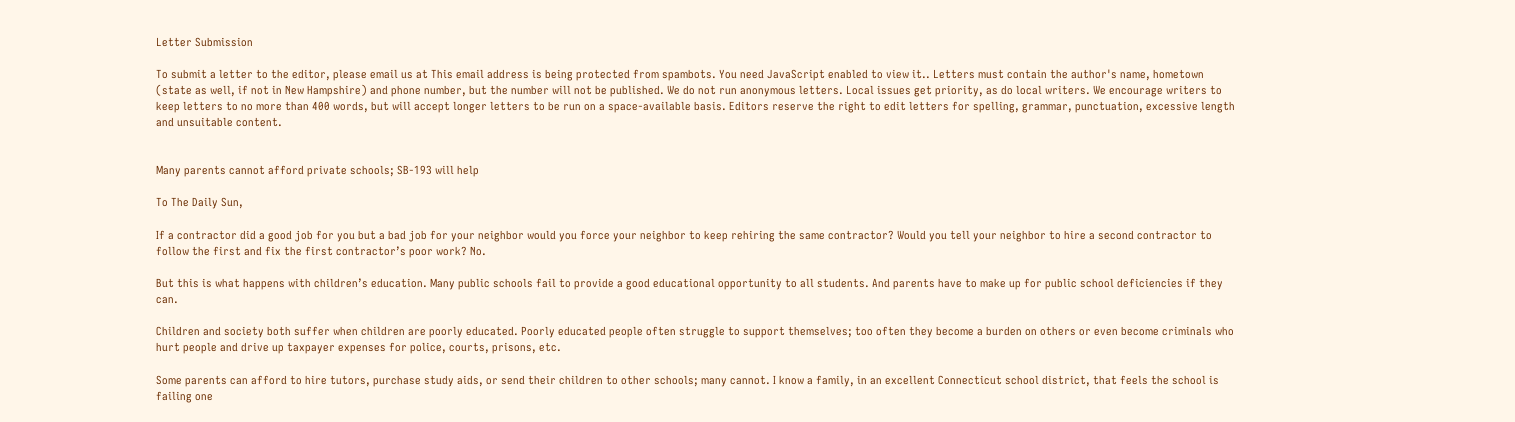Letter Submission

To submit a letter to the editor, please email us at This email address is being protected from spambots. You need JavaScript enabled to view it.. Letters must contain the author's name, hometown (state as well, if not in New Hampshire) and phone number, but the number will not be published. We do not run anonymous letters. Local issues get priority, as do local writers. We encourage writers to keep letters to no more than 400 words, but will accept longer letters to be run on a space-available basis. Editors reserve the right to edit letters for spelling, grammar, punctuation, excessive length and unsuitable content.


Many parents cannot afford private schools; SB-193 will help

To The Daily Sun,

If a contractor did a good job for you but a bad job for your neighbor would you force your neighbor to keep rehiring the same contractor? Would you tell your neighbor to hire a second contractor to follow the first and fix the first contractor’s poor work? No.

But this is what happens with children’s education. Many public schools fail to provide a good educational opportunity to all students. And parents have to make up for public school deficiencies if they can.

Children and society both suffer when children are poorly educated. Poorly educated people often struggle to support themselves; too often they become a burden on others or even become criminals who hurt people and drive up taxpayer expenses for police, courts, prisons, etc.

Some parents can afford to hire tutors, purchase study aids, or send their children to other schools; many cannot. I know a family, in an excellent Connecticut school district, that feels the school is failing one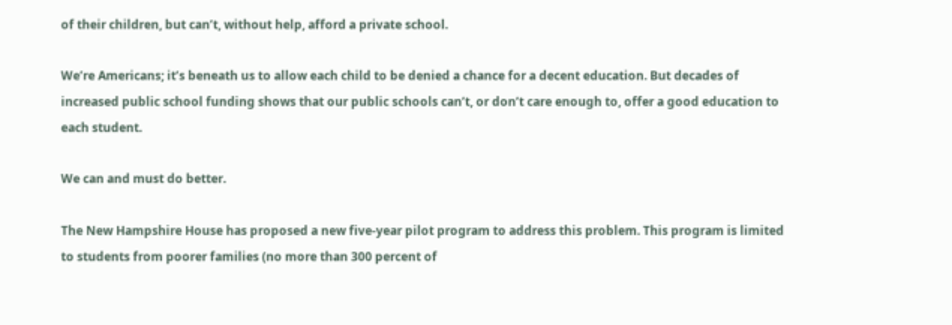of their children, but can’t, without help, afford a private school.

We’re Americans; it’s beneath us to allow each child to be denied a chance for a decent education. But decades of increased public school funding shows that our public schools can’t, or don’t care enough to, offer a good education to each student.

We can and must do better.

The New Hampshire House has proposed a new five-year pilot program to address this problem. This program is limited to students from poorer families (no more than 300 percent of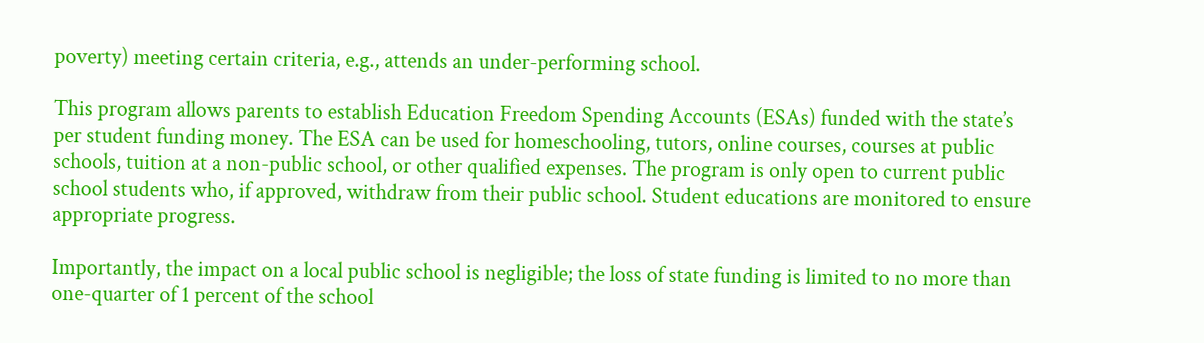poverty) meeting certain criteria, e.g., attends an under-performing school.

This program allows parents to establish Education Freedom Spending Accounts (ESAs) funded with the state’s per student funding money. The ESA can be used for homeschooling, tutors, online courses, courses at public schools, tuition at a non-public school, or other qualified expenses. The program is only open to current public school students who, if approved, withdraw from their public school. Student educations are monitored to ensure appropriate progress.

Importantly, the impact on a local public school is negligible; the loss of state funding is limited to no more than one-quarter of 1 percent of the school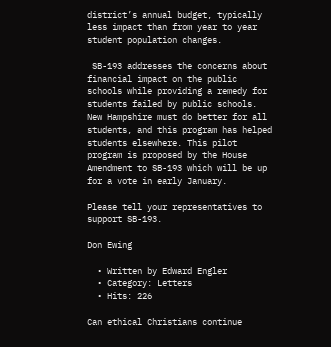district’s annual budget, typically less impact than from year to year student population changes.

 SB-193 addresses the concerns about financial impact on the public schools while providing a remedy for students failed by public schools. New Hampshire must do better for all students, and this program has helped students elsewhere. This pilot program is proposed by the House Amendment to SB-193 which will be up for a vote in early January.

Please tell your representatives to support SB-193.

Don Ewing

  • Written by Edward Engler
  • Category: Letters
  • Hits: 226

Can ethical Christians continue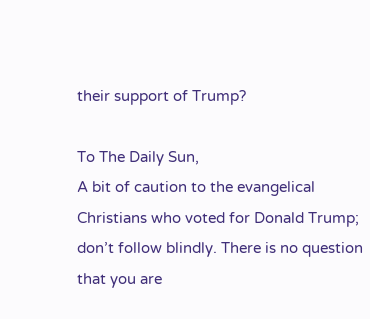their support of Trump?

To The Daily Sun,
A bit of caution to the evangelical Christians who voted for Donald Trump; don’t follow blindly. There is no question that you are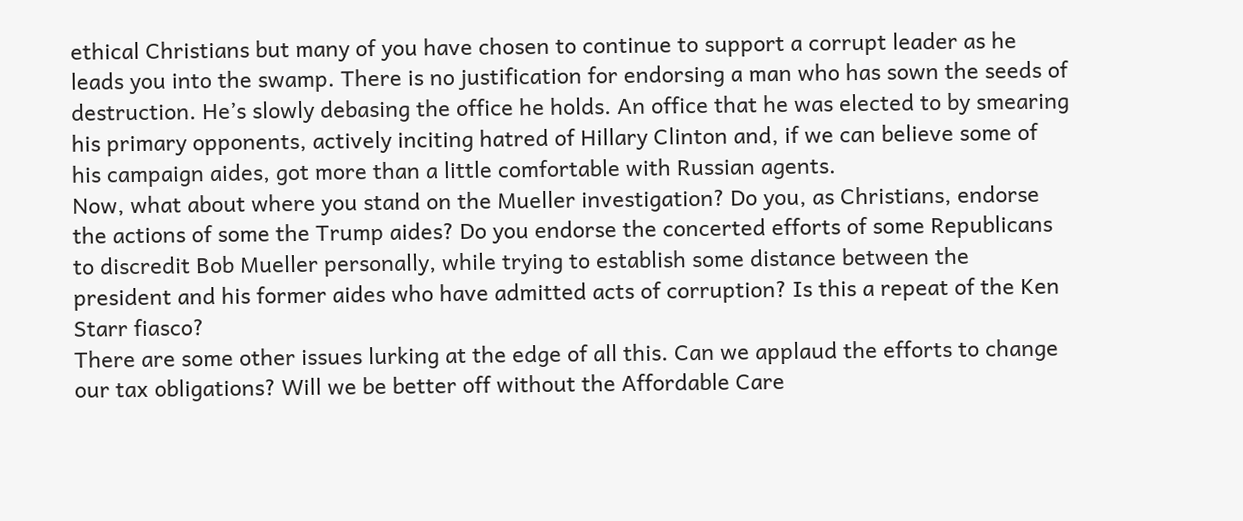ethical Christians but many of you have chosen to continue to support a corrupt leader as he leads you into the swamp. There is no justification for endorsing a man who has sown the seeds of destruction. He’s slowly debasing the office he holds. An office that he was elected to by smearing his primary opponents, actively inciting hatred of Hillary Clinton and, if we can believe some of his campaign aides, got more than a little comfortable with Russian agents.
Now, what about where you stand on the Mueller investigation? Do you, as Christians, endorse the actions of some the Trump aides? Do you endorse the concerted efforts of some Republicans to discredit Bob Mueller personally, while trying to establish some distance between the president and his former aides who have admitted acts of corruption? Is this a repeat of the Ken Starr fiasco?
There are some other issues lurking at the edge of all this. Can we applaud the efforts to change our tax obligations? Will we be better off without the Affordable Care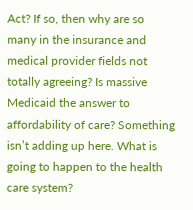Act? If so, then why are so many in the insurance and medical provider fields not totally agreeing? Is massive Medicaid the answer to affordability of care? Something isn’t adding up here. What is going to happen to the health care system?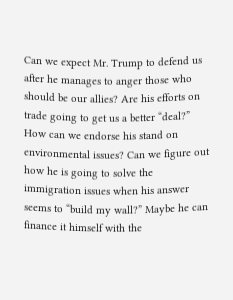Can we expect Mr. Trump to defend us after he manages to anger those who should be our allies? Are his efforts on trade going to get us a better “deal?” How can we endorse his stand on environmental issues? Can we figure out how he is going to solve the immigration issues when his answer seems to “build my wall?” Maybe he can finance it himself with the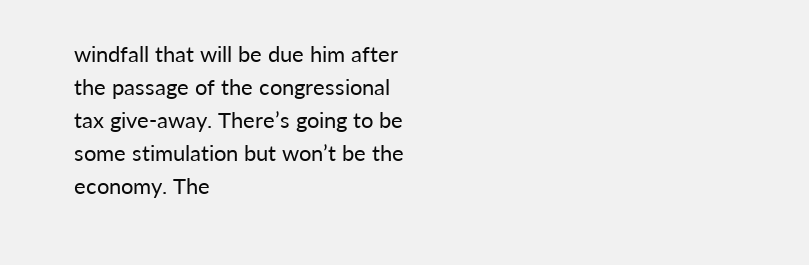windfall that will be due him after the passage of the congressional tax give-away. There’s going to be some stimulation but won’t be the economy. The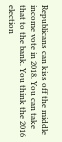Republicans can kiss off the middle income vote in 2018. You can take that to the bank. You think the 2016 election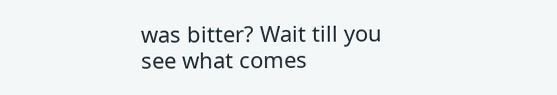was bitter? Wait till you see what comes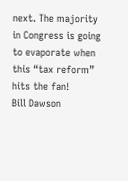next. The majority in Congress is going to evaporate when this “tax reform” hits the fan!
Bill Dawson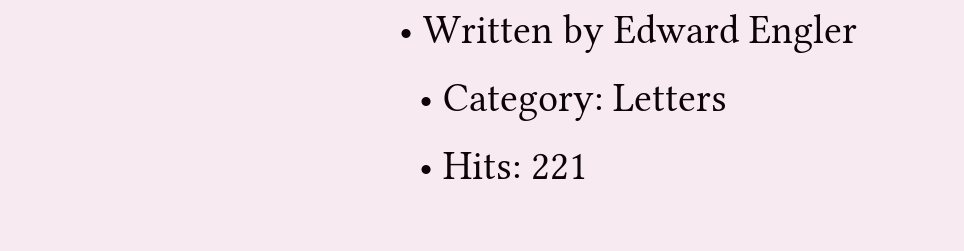• Written by Edward Engler
  • Category: Letters
  • Hits: 221